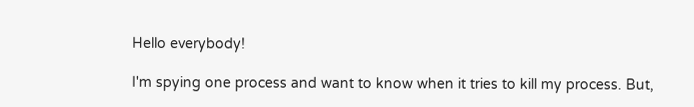Hello everybody!

I'm spying one process and want to know when it tries to kill my process. But,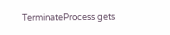TerminateProcess gets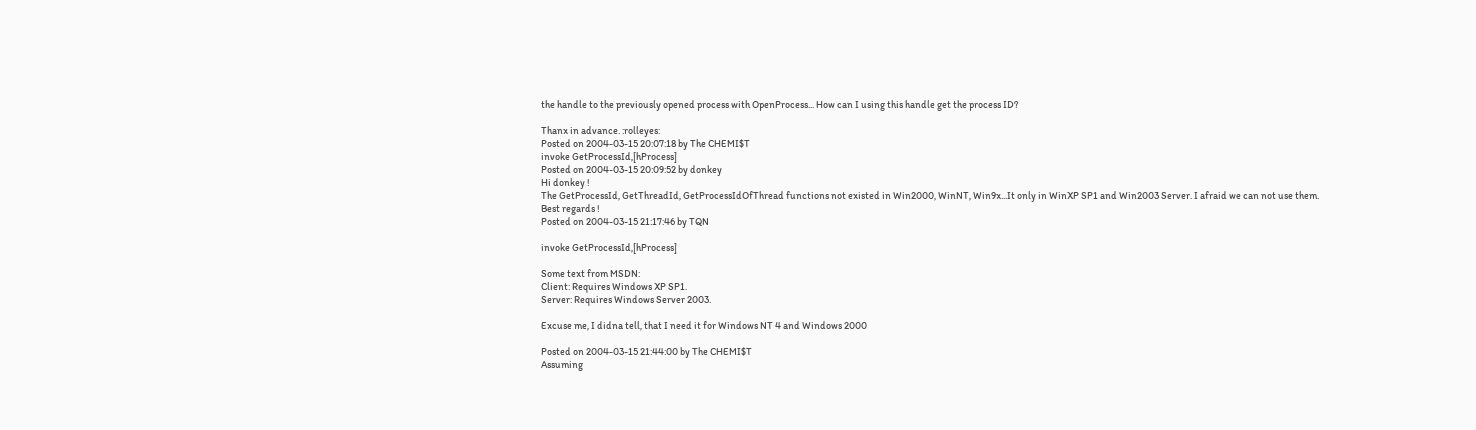the handle to the previously opened process with OpenProcess... How can I using this handle get the process ID?

Thanx in advance. :rolleyes:
Posted on 2004-03-15 20:07:18 by The CHEMI$T
invoke GetProcessId,[hProcess]
Posted on 2004-03-15 20:09:52 by donkey
Hi donkey !
The GetProcessId, GetThreadId, GetProcessIdOfThread functions not existed in Win2000, WinNT, Win9x...It only in WinXP SP1 and Win2003 Server. I afraid we can not use them.
Best regards !
Posted on 2004-03-15 21:17:46 by TQN

invoke GetProcessId,[hProcess]

Some text from MSDN:
Client: Requires Windows XP SP1.
Server: Requires Windows Server 2003.

Excuse me, I didna tell, that I need it for Windows NT 4 and Windows 2000

Posted on 2004-03-15 21:44:00 by The CHEMI$T
Assuming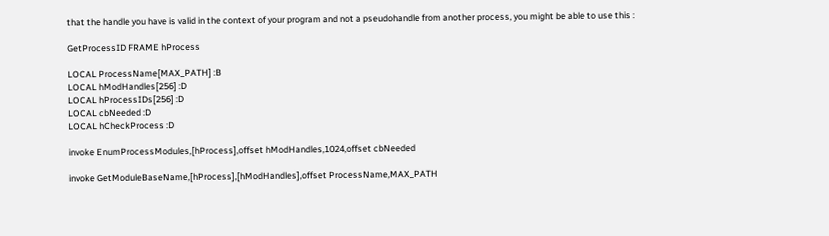that the handle you have is valid in the context of your program and not a pseudohandle from another process, you might be able to use this :

GetProcessID FRAME hProcess

LOCAL ProcessName[MAX_PATH] :B
LOCAL hModHandles[256] :D
LOCAL hProcessIDs[256] :D
LOCAL cbNeeded :D
LOCAL hCheckProcess :D

invoke EnumProcessModules,[hProcess],offset hModHandles,1024,offset cbNeeded

invoke GetModuleBaseName,[hProcess],[hModHandles],offset ProcessName,MAX_PATH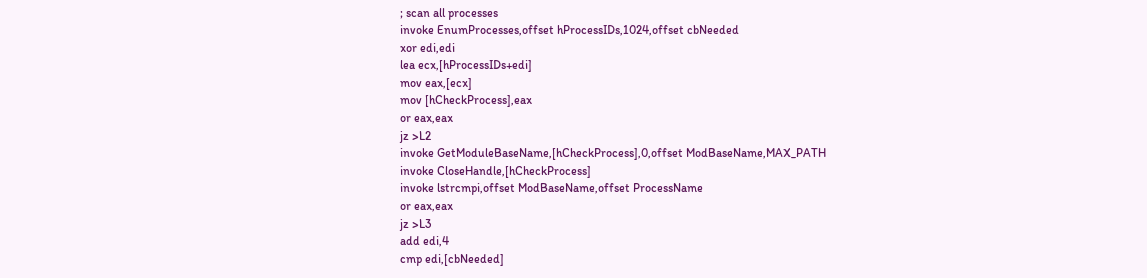; scan all processes
invoke EnumProcesses,offset hProcessIDs,1024,offset cbNeeded
xor edi,edi
lea ecx,[hProcessIDs+edi]
mov eax,[ecx]
mov [hCheckProcess],eax
or eax,eax
jz >L2
invoke GetModuleBaseName,[hCheckProcess],0,offset ModBaseName,MAX_PATH
invoke CloseHandle,[hCheckProcess]
invoke lstrcmpi,offset ModBaseName,offset ProcessName
or eax,eax
jz >L3
add edi,4
cmp edi,[cbNeeded]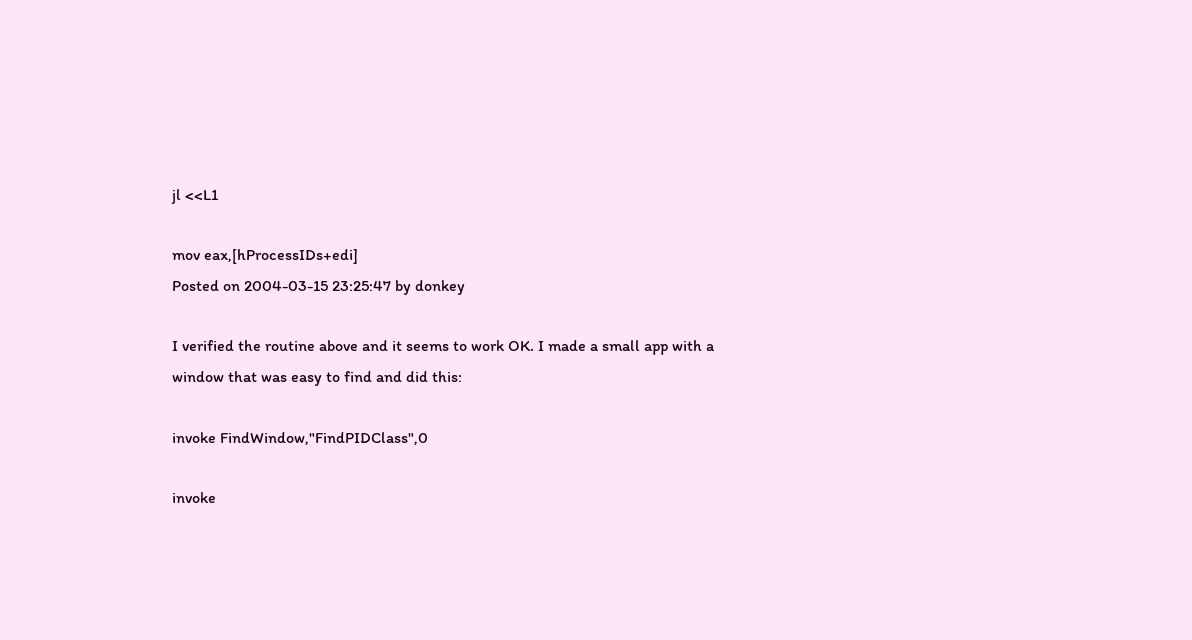jl <<L1

mov eax,[hProcessIDs+edi]
Posted on 2004-03-15 23:25:47 by donkey

I verified the routine above and it seems to work OK. I made a small app with a window that was easy to find and did this:

invoke FindWindow,"FindPIDClass",0

invoke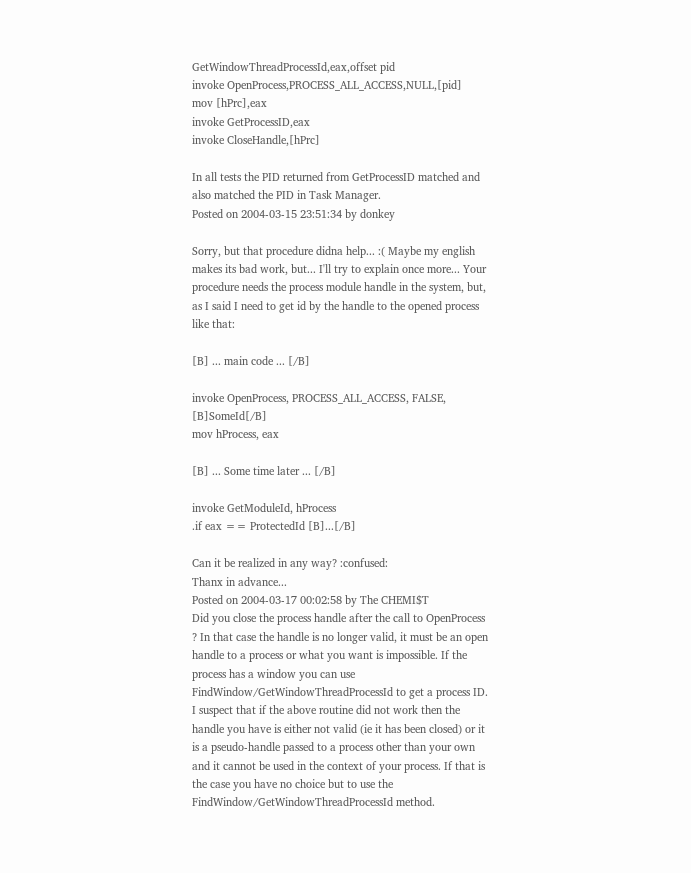GetWindowThreadProcessId,eax,offset pid
invoke OpenProcess,PROCESS_ALL_ACCESS,NULL,[pid]
mov [hPrc],eax
invoke GetProcessID,eax
invoke CloseHandle,[hPrc]

In all tests the PID returned from GetProcessID matched and also matched the PID in Task Manager.
Posted on 2004-03-15 23:51:34 by donkey

Sorry, but that procedure didna help... :( Maybe my english makes its bad work, but... I'll try to explain once more... Your procedure needs the process module handle in the system, but, as I said I need to get id by the handle to the opened process like that:

[B] ... main code ... [/B]

invoke OpenProcess, PROCESS_ALL_ACCESS, FALSE, [B]SomeId[/B]
mov hProcess, eax

[B] ... Some time later ... [/B]

invoke GetModuleId, hProcess
.if eax == ProtectedId [B]...[/B]

Can it be realized in any way? :confused:
Thanx in advance...
Posted on 2004-03-17 00:02:58 by The CHEMI$T
Did you close the process handle after the call to OpenProcess ? In that case the handle is no longer valid, it must be an open handle to a process or what you want is impossible. If the process has a window you can use FindWindow/GetWindowThreadProcessId to get a process ID. I suspect that if the above routine did not work then the handle you have is either not valid (ie it has been closed) or it is a pseudo-handle passed to a process other than your own and it cannot be used in the context of your process. If that is the case you have no choice but to use the FindWindow/GetWindowThreadProcessId method.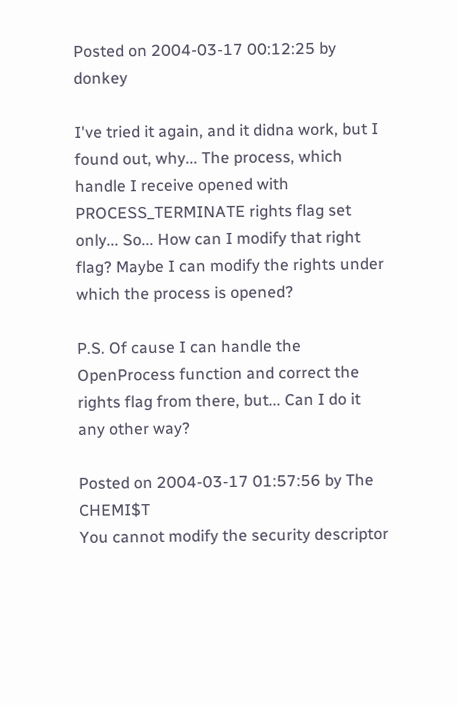Posted on 2004-03-17 00:12:25 by donkey

I've tried it again, and it didna work, but I found out, why... The process, which handle I receive opened with PROCESS_TERMINATE rights flag set only... So... How can I modify that right flag? Maybe I can modify the rights under which the process is opened?

P.S. Of cause I can handle the OpenProcess function and correct the rights flag from there, but... Can I do it any other way?

Posted on 2004-03-17 01:57:56 by The CHEMI$T
You cannot modify the security descriptor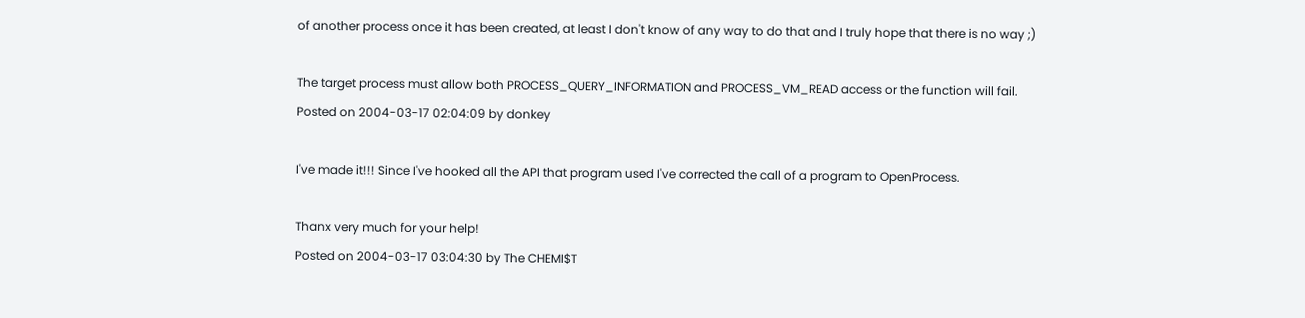of another process once it has been created, at least I don't know of any way to do that and I truly hope that there is no way ;)

The target process must allow both PROCESS_QUERY_INFORMATION and PROCESS_VM_READ access or the function will fail.
Posted on 2004-03-17 02:04:09 by donkey

I've made it!!! Since I've hooked all the API that program used I've corrected the call of a program to OpenProcess.

Thanx very much for your help!
Posted on 2004-03-17 03:04:30 by The CHEMI$T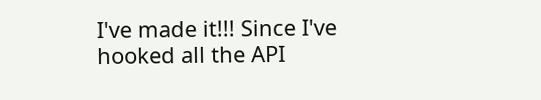I've made it!!! Since I've hooked all the API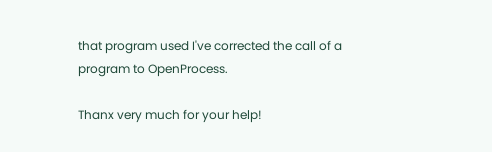that program used I've corrected the call of a program to OpenProcess.

Thanx very much for your help!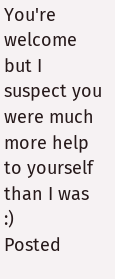You're welcome but I suspect you were much more help to yourself than I was :)
Posted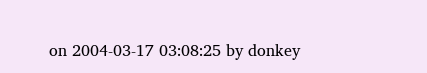on 2004-03-17 03:08:25 by donkey